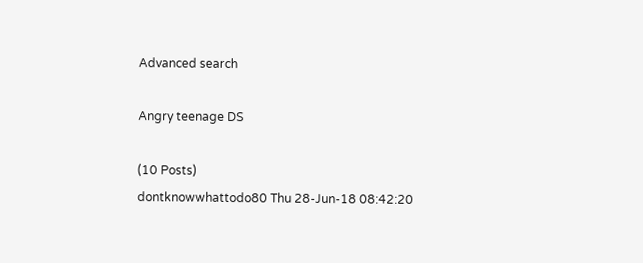Advanced search

Angry teenage DS

(10 Posts)
dontknowwhattodo80 Thu 28-Jun-18 08:42:20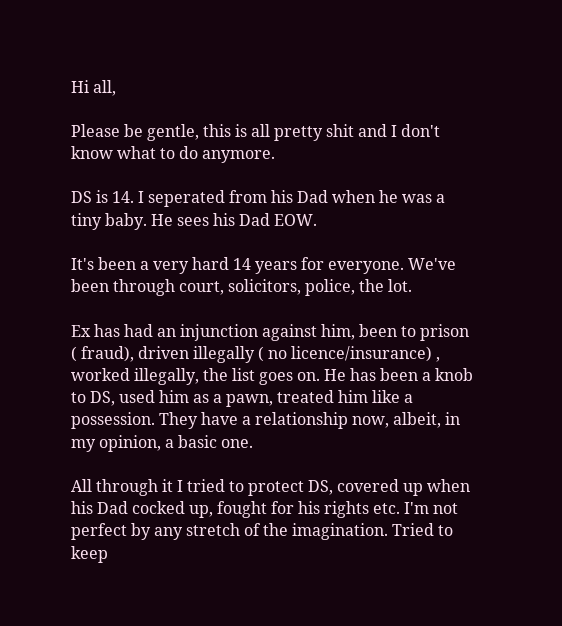Hi all,

Please be gentle, this is all pretty shit and I don't know what to do anymore.

DS is 14. I seperated from his Dad when he was a tiny baby. He sees his Dad EOW.

It's been a very hard 14 years for everyone. We've been through court, solicitors, police, the lot.

Ex has had an injunction against him, been to prison ( fraud), driven illegally ( no licence/insurance) , worked illegally, the list goes on. He has been a knob to DS, used him as a pawn, treated him like a possession. They have a relationship now, albeit, in my opinion, a basic one.

All through it I tried to protect DS, covered up when his Dad cocked up, fought for his rights etc. I'm not perfect by any stretch of the imagination. Tried to keep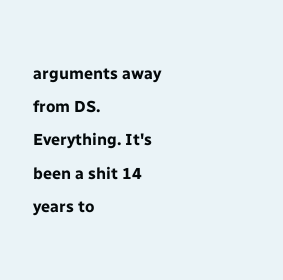arguments away from DS. Everything. It's been a shit 14 years to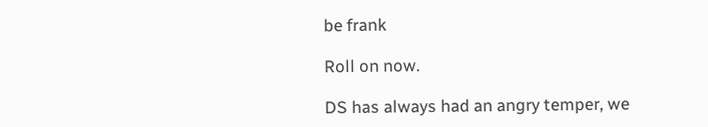be frank

Roll on now.

DS has always had an angry temper, we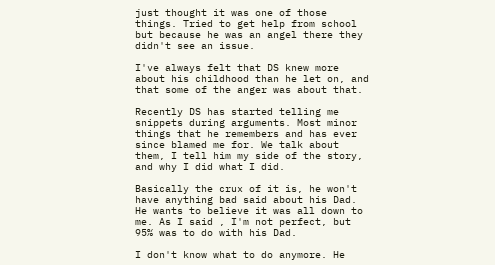just thought it was one of those things. Tried to get help from school but because he was an angel there they didn't see an issue.

I've always felt that DS knew more about his childhood than he let on, and that some of the anger was about that.

Recently DS has started telling me snippets during arguments. Most minor things that he remembers and has ever since blamed me for. We talk about them, I tell him my side of the story, and why I did what I did.

Basically the crux of it is, he won't have anything bad said about his Dad. He wants to believe it was all down to me. As I said , I'm not perfect, but 95% was to do with his Dad.

I don't know what to do anymore. He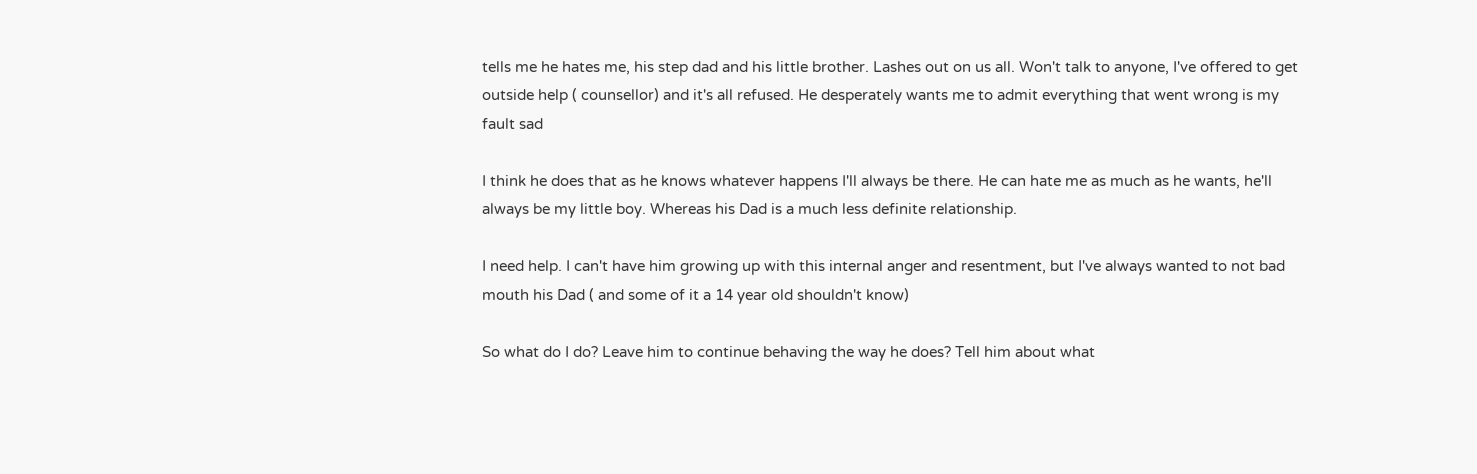tells me he hates me, his step dad and his little brother. Lashes out on us all. Won't talk to anyone, I've offered to get outside help ( counsellor) and it's all refused. He desperately wants me to admit everything that went wrong is my fault sad

I think he does that as he knows whatever happens I'll always be there. He can hate me as much as he wants, he'll always be my little boy. Whereas his Dad is a much less definite relationship.

I need help. I can't have him growing up with this internal anger and resentment, but I've always wanted to not bad mouth his Dad ( and some of it a 14 year old shouldn't know)

So what do I do? Leave him to continue behaving the way he does? Tell him about what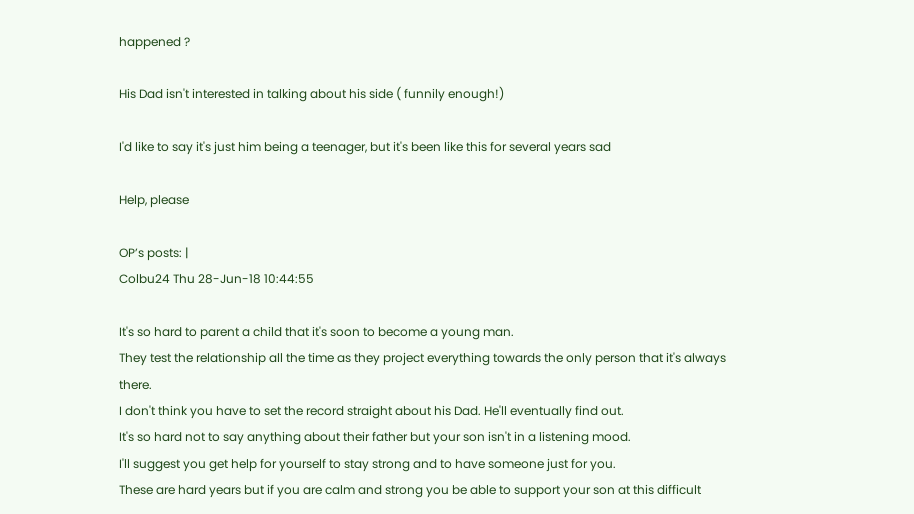happened ?

His Dad isn't interested in talking about his side ( funnily enough!)

I'd like to say it's just him being a teenager, but it's been like this for several years sad

Help, please

OP’s posts: |
Colbu24 Thu 28-Jun-18 10:44:55

It's so hard to parent a child that it's soon to become a young man.
They test the relationship all the time as they project everything towards the only person that it's always there.
I don't think you have to set the record straight about his Dad. He'll eventually find out.
It's so hard not to say anything about their father but your son isn't in a listening mood.
I'll suggest you get help for yourself to stay strong and to have someone just for you.
These are hard years but if you are calm and strong you be able to support your son at this difficult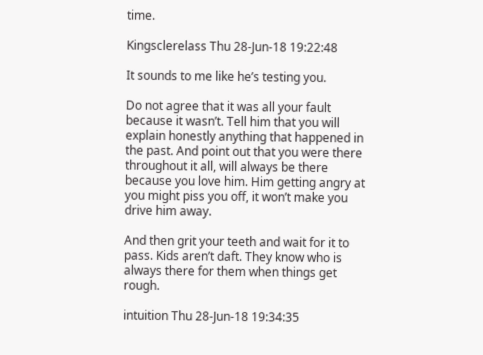time.

Kingsclerelass Thu 28-Jun-18 19:22:48

It sounds to me like he’s testing you.

Do not agree that it was all your fault because it wasn’t. Tell him that you will explain honestly anything that happened in the past. And point out that you were there throughout it all, will always be there because you love him. Him getting angry at you might piss you off, it won’t make you drive him away.

And then grit your teeth and wait for it to pass. Kids aren’t daft. They know who is always there for them when things get rough.

intuition Thu 28-Jun-18 19:34:35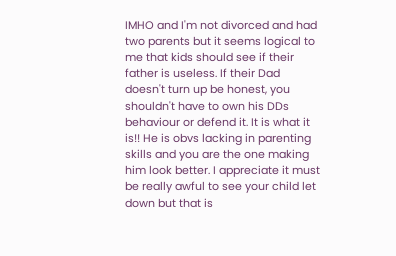IMHO and I'm not divorced and had two parents but it seems logical to me that kids should see if their father is useless. If their Dad doesn't turn up be honest, you shouldn't have to own his DDs behaviour or defend it. It is what it is!! He is obvs lacking in parenting skills and you are the one making him look better. I appreciate it must be really awful to see your child let down but that is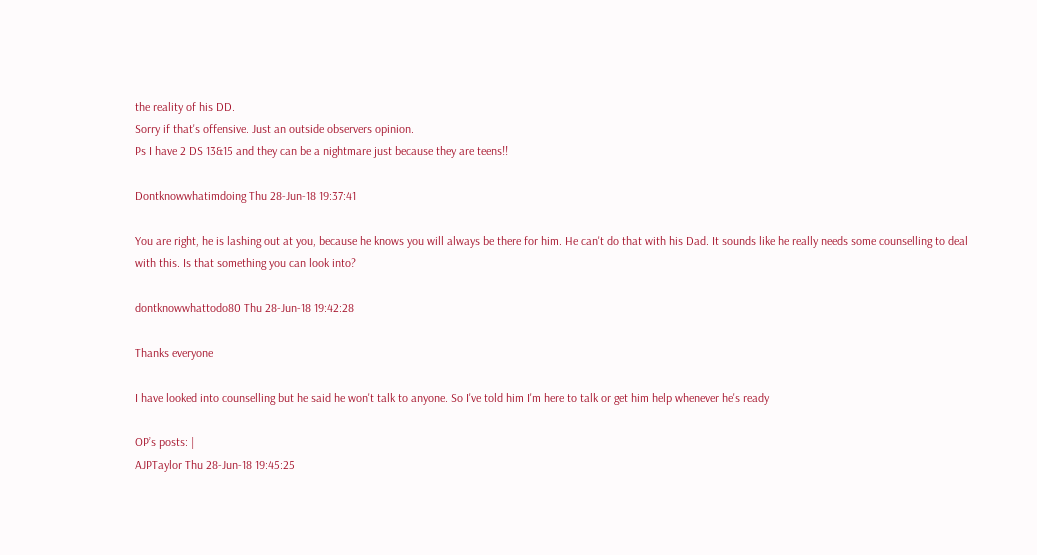the reality of his DD.
Sorry if that's offensive. Just an outside observers opinion.
Ps I have 2 DS 13&15 and they can be a nightmare just because they are teens!!

Dontknowwhatimdoing Thu 28-Jun-18 19:37:41

You are right, he is lashing out at you, because he knows you will always be there for him. He can't do that with his Dad. It sounds like he really needs some counselling to deal with this. Is that something you can look into?

dontknowwhattodo80 Thu 28-Jun-18 19:42:28

Thanks everyone

I have looked into counselling but he said he won't talk to anyone. So I've told him I'm here to talk or get him help whenever he's ready

OP’s posts: |
AJPTaylor Thu 28-Jun-18 19:45:25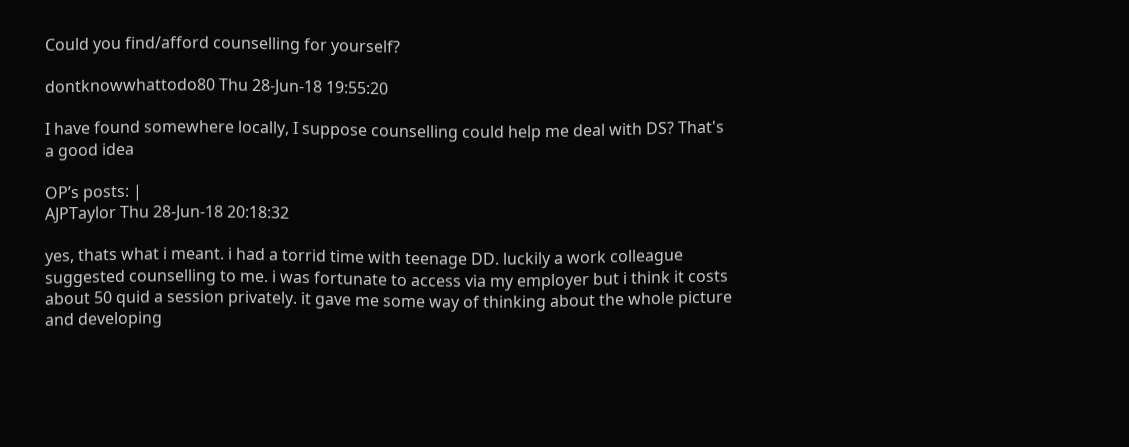Could you find/afford counselling for yourself?

dontknowwhattodo80 Thu 28-Jun-18 19:55:20

I have found somewhere locally, I suppose counselling could help me deal with DS? That's a good idea

OP’s posts: |
AJPTaylor Thu 28-Jun-18 20:18:32

yes, thats what i meant. i had a torrid time with teenage DD. luckily a work colleague suggested counselling to me. i was fortunate to access via my employer but i think it costs about 50 quid a session privately. it gave me some way of thinking about the whole picture and developing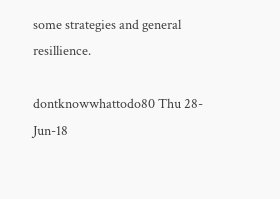some strategies and general resillience.

dontknowwhattodo80 Thu 28-Jun-18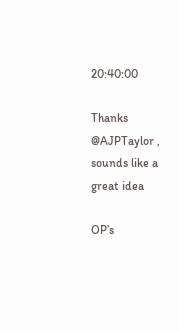20:40:00

Thanks @AJPTaylor , sounds like a great idea

OP’s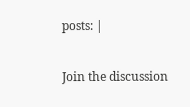posts: |

Join the discussion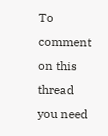To comment on this thread you need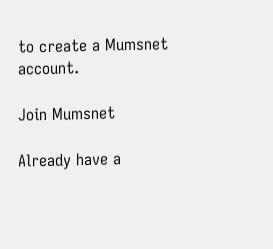to create a Mumsnet account.

Join Mumsnet

Already have a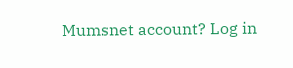Mumsnet account? Log in